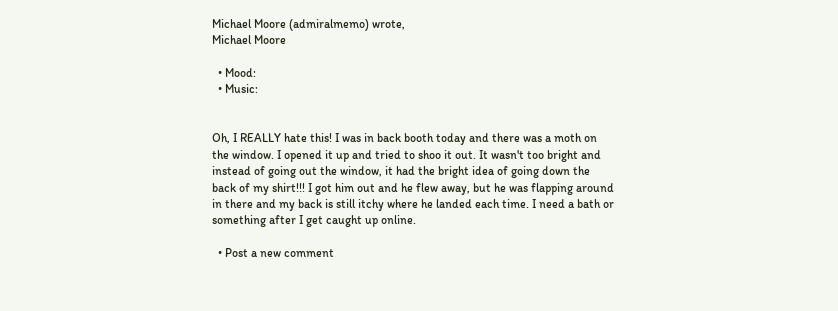Michael Moore (admiralmemo) wrote,
Michael Moore

  • Mood:
  • Music:


Oh, I REALLY hate this! I was in back booth today and there was a moth on the window. I opened it up and tried to shoo it out. It wasn't too bright and instead of going out the window, it had the bright idea of going down the back of my shirt!!! I got him out and he flew away, but he was flapping around in there and my back is still itchy where he landed each time. I need a bath or something after I get caught up online.

  • Post a new comment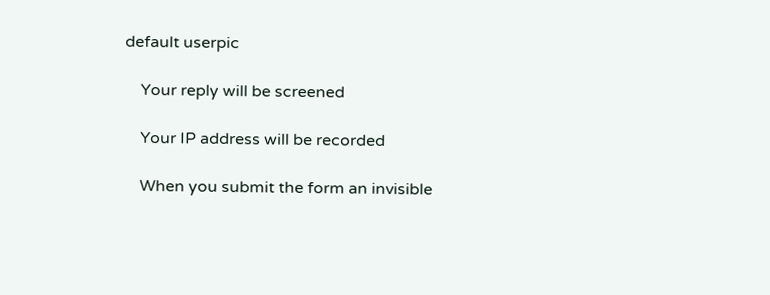default userpic

    Your reply will be screened

    Your IP address will be recorded

    When you submit the form an invisible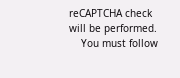reCAPTCHA check will be performed.
    You must follow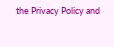the Privacy Policy and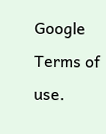Google Terms of use.